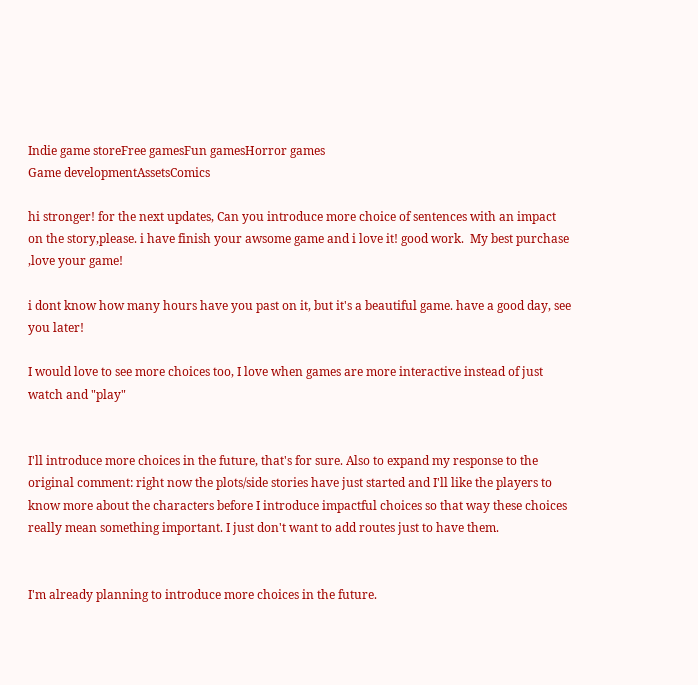Indie game storeFree gamesFun gamesHorror games
Game developmentAssetsComics

hi stronger! for the next updates, Can you introduce more choice of sentences with an impact on the story,please. i have finish your awsome game and i love it! good work.  My best purchase ,love your game!

i dont know how many hours have you past on it, but it's a beautiful game. have a good day, see you later!

I would love to see more choices too, I love when games are more interactive instead of just watch and "play"


I'll introduce more choices in the future, that's for sure. Also to expand my response to the original comment: right now the plots/side stories have just started and I'll like the players to know more about the characters before I introduce impactful choices so that way these choices really mean something important. I just don't want to add routes just to have them.


I'm already planning to introduce more choices in the future.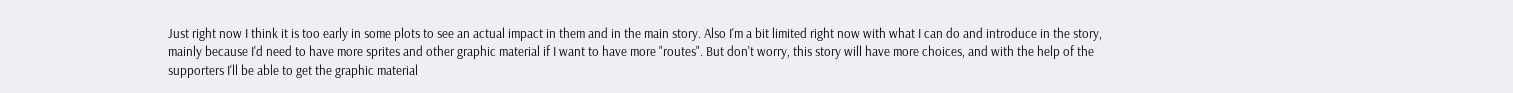Just right now I think it is too early in some plots to see an actual impact in them and in the main story. Also I'm a bit limited right now with what I can do and introduce in the story, mainly because I'd need to have more sprites and other graphic material if I want to have more "routes". But don't worry, this story will have more choices, and with the help of the supporters I'll be able to get the graphic material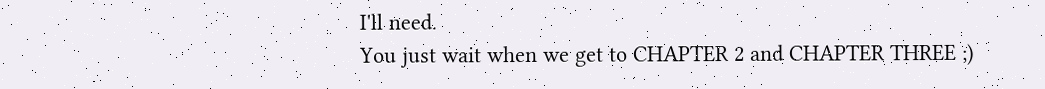I'll need.
You just wait when we get to CHAPTER 2 and CHAPTER THREE ;)